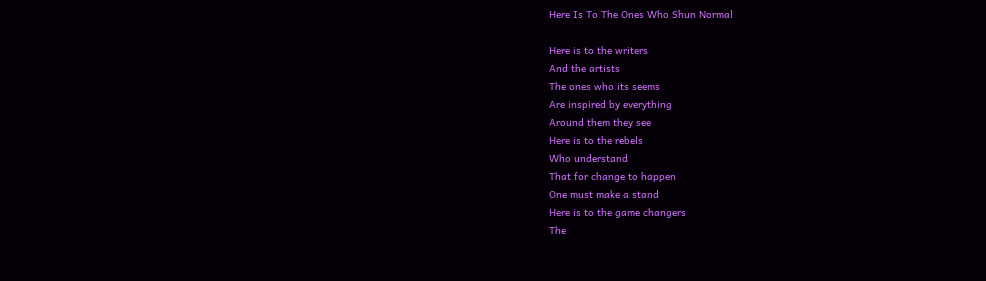Here Is To The Ones Who Shun Normal

Here is to the writers
And the artists
The ones who its seems
Are inspired by everything
Around them they see
Here is to the rebels
Who understand
That for change to happen
One must make a stand
Here is to the game changers
The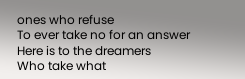ones who refuse
To ever take no for an answer
Here is to the dreamers
Who take what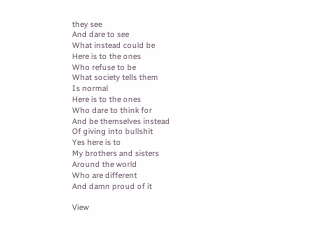they see
And dare to see
What instead could be
Here is to the ones
Who refuse to be
What society tells them
Is normal
Here is to the ones
Who dare to think for
And be themselves instead
Of giving into bullshit
Yes here is to
My brothers and sisters
Around the world
Who are different
And damn proud of it

View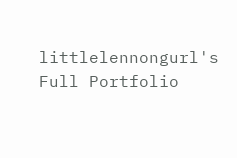littlelennongurl's Full Portfolio